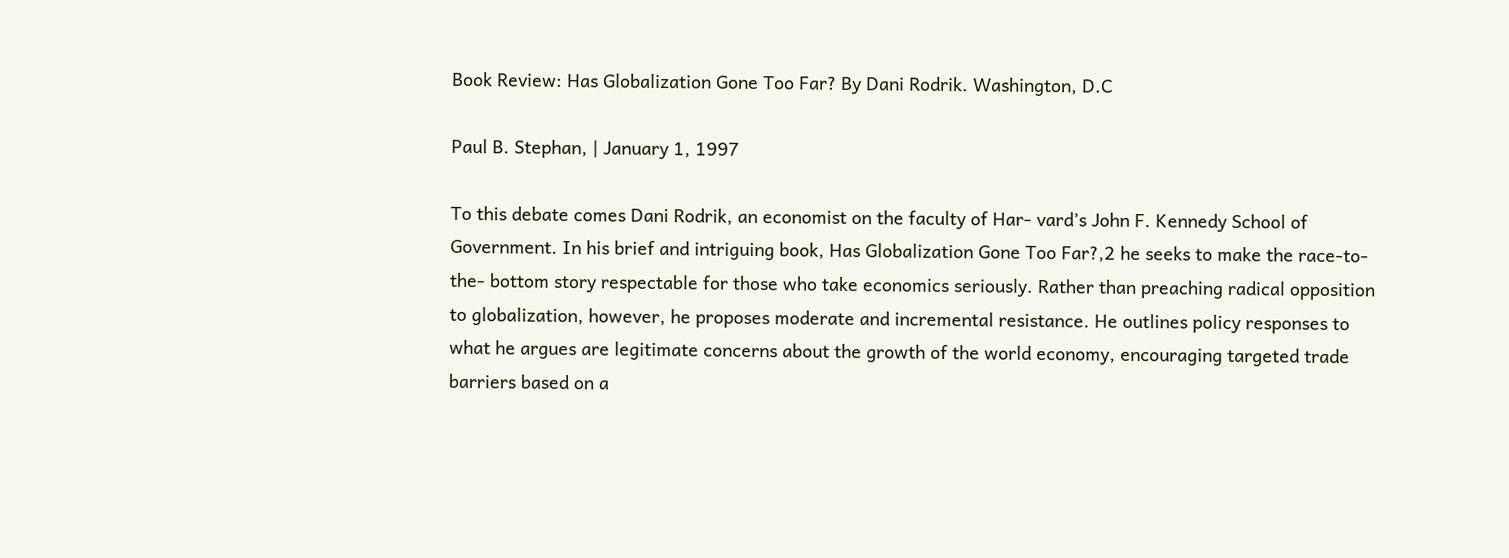Book Review: Has Globalization Gone Too Far? By Dani Rodrik. Washington, D.C

Paul B. Stephan, | January 1, 1997

To this debate comes Dani Rodrik, an economist on the faculty of Har- vard’s John F. Kennedy School of Government. In his brief and intriguing book, Has Globalization Gone Too Far?,2 he seeks to make the race-to-the- bottom story respectable for those who take economics seriously. Rather than preaching radical opposition to globalization, however, he proposes moderate and incremental resistance. He outlines policy responses to what he argues are legitimate concerns about the growth of the world economy, encouraging targeted trade barriers based on a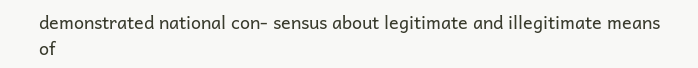demonstrated national con- sensus about legitimate and illegitimate means of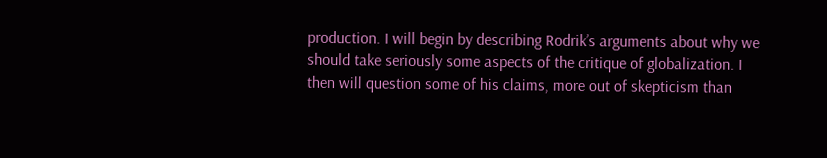production. I will begin by describing Rodrik’s arguments about why we should take seriously some aspects of the critique of globalization. I then will question some of his claims, more out of skepticism than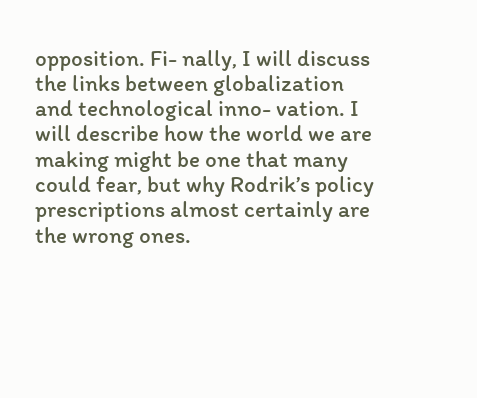opposition. Fi- nally, I will discuss the links between globalization and technological inno- vation. I will describe how the world we are making might be one that many could fear, but why Rodrik’s policy prescriptions almost certainly are the wrong ones.